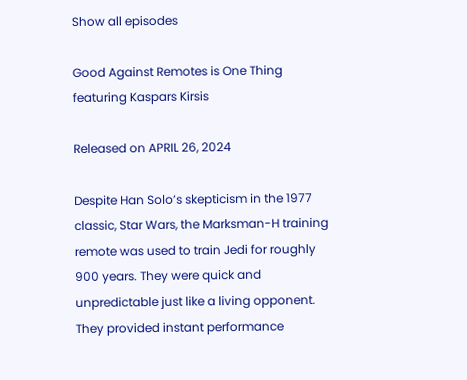Show all episodes

Good Against Remotes is One Thing featuring Kaspars Kirsis

Released on APRIL 26, 2024

Despite Han Solo’s skepticism in the 1977 classic, Star Wars, the Marksman-H training remote was used to train Jedi for roughly 900 years. They were quick and unpredictable just like a living opponent. They provided instant performance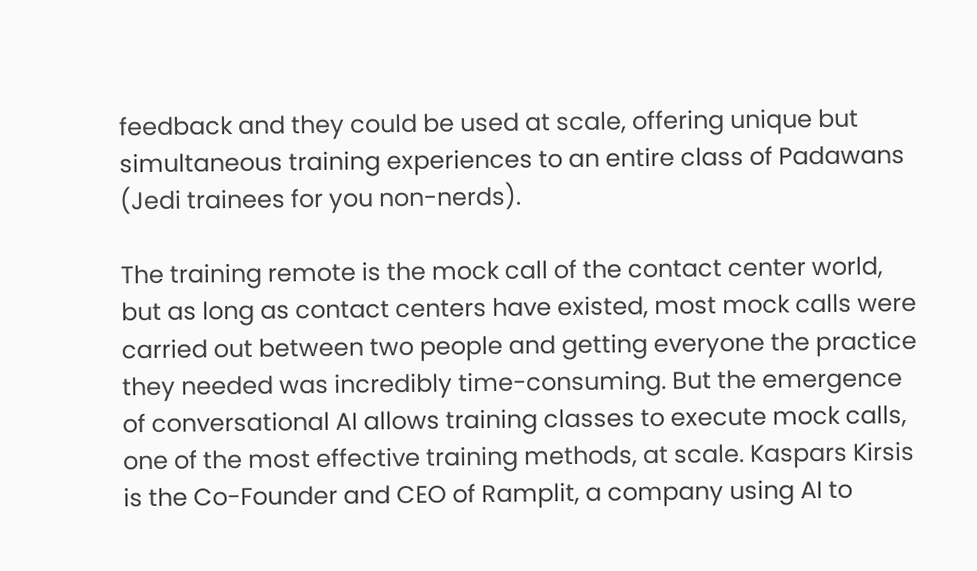feedback and they could be used at scale, offering unique but simultaneous training experiences to an entire class of Padawans (Jedi trainees for you non-nerds).

The training remote is the mock call of the contact center world, but as long as contact centers have existed, most mock calls were carried out between two people and getting everyone the practice they needed was incredibly time-consuming. But the emergence of conversational AI allows training classes to execute mock calls, one of the most effective training methods, at scale. Kaspars Kirsis is the Co-Founder and CEO of Ramplit, a company using AI to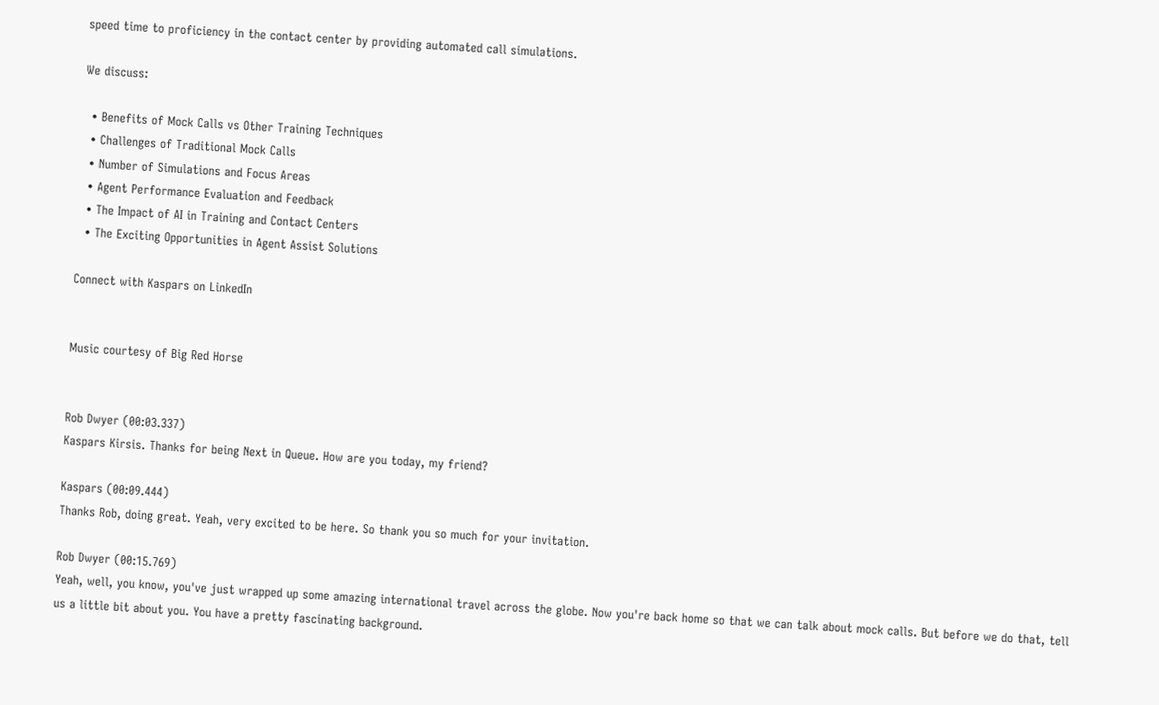speed time to proficiency in the contact center by providing automated call simulations.

We discuss:

  • Benefits of Mock Calls vs Other Training Techniques
  • Challenges of Traditional Mock Calls
  • Number of Simulations and Focus Areas
  • Agent Performance Evaluation and Feedback
  • The Impact of AI in Training and Contact Centers
  • The Exciting Opportunities in Agent Assist Solutions

Connect with Kaspars on LinkedIn


Music courtesy of Big Red Horse


Rob Dwyer (00:03.337)
Kaspars Kirsis. Thanks for being Next in Queue. How are you today, my friend?

Kaspars (00:09.444)
Thanks Rob, doing great. Yeah, very excited to be here. So thank you so much for your invitation.

Rob Dwyer (00:15.769)
Yeah, well, you know, you've just wrapped up some amazing international travel across the globe. Now you're back home so that we can talk about mock calls. But before we do that, tell us a little bit about you. You have a pretty fascinating background.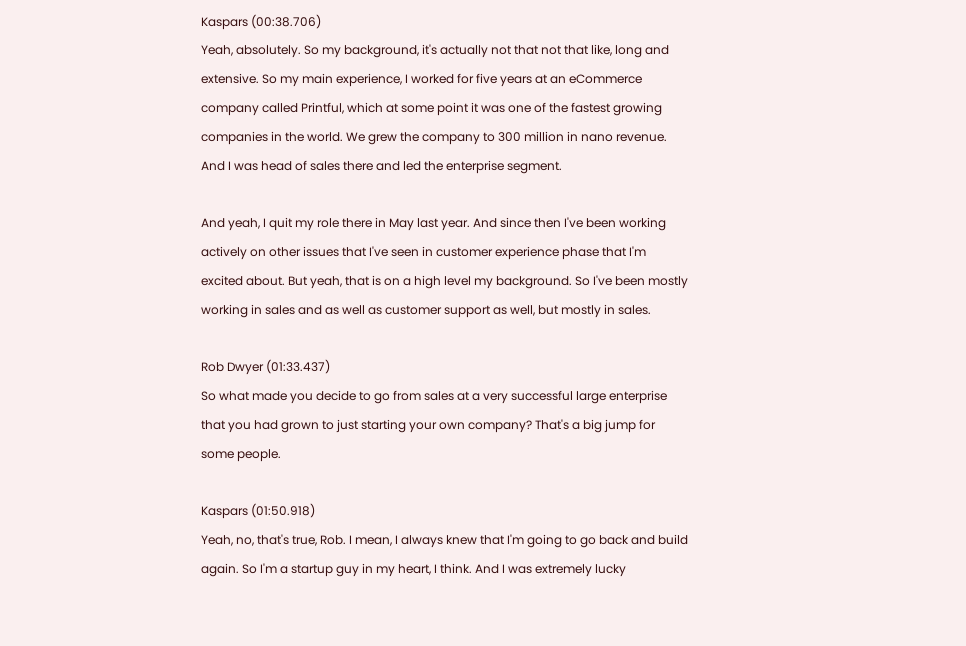Kaspars (00:38.706)
Yeah, absolutely. So my background, it's actually not that not that like, long and extensive. So my main experience, I worked for five years at an eCommerce company called Printful, which at some point it was one of the fastest growing companies in the world. We grew the company to 300 million in nano revenue. And I was head of sales there and led the enterprise segment.

And yeah, I quit my role there in May last year. And since then I've been working actively on other issues that I've seen in customer experience phase that I'm excited about. But yeah, that is on a high level my background. So I've been mostly working in sales and as well as customer support as well, but mostly in sales.

Rob Dwyer (01:33.437)
So what made you decide to go from sales at a very successful large enterprise that you had grown to just starting your own company? That's a big jump for some people.

Kaspars (01:50.918)
Yeah, no, that's true, Rob. I mean, I always knew that I'm going to go back and build again. So I'm a startup guy in my heart, I think. And I was extremely lucky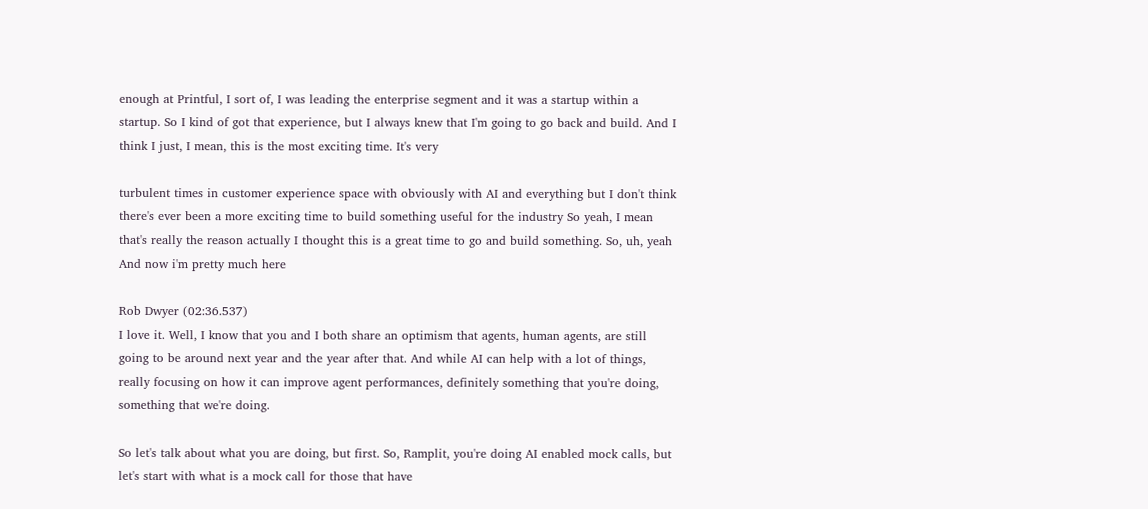enough at Printful, I sort of, I was leading the enterprise segment and it was a startup within a startup. So I kind of got that experience, but I always knew that I'm going to go back and build. And I think I just, I mean, this is the most exciting time. It's very

turbulent times in customer experience space with obviously with AI and everything but I don't think there's ever been a more exciting time to build something useful for the industry So yeah, I mean that's really the reason actually I thought this is a great time to go and build something. So, uh, yeah And now i'm pretty much here

Rob Dwyer (02:36.537)
I love it. Well, I know that you and I both share an optimism that agents, human agents, are still going to be around next year and the year after that. And while AI can help with a lot of things, really focusing on how it can improve agent performances, definitely something that you're doing, something that we're doing.

So let's talk about what you are doing, but first. So, Ramplit, you're doing AI enabled mock calls, but let's start with what is a mock call for those that have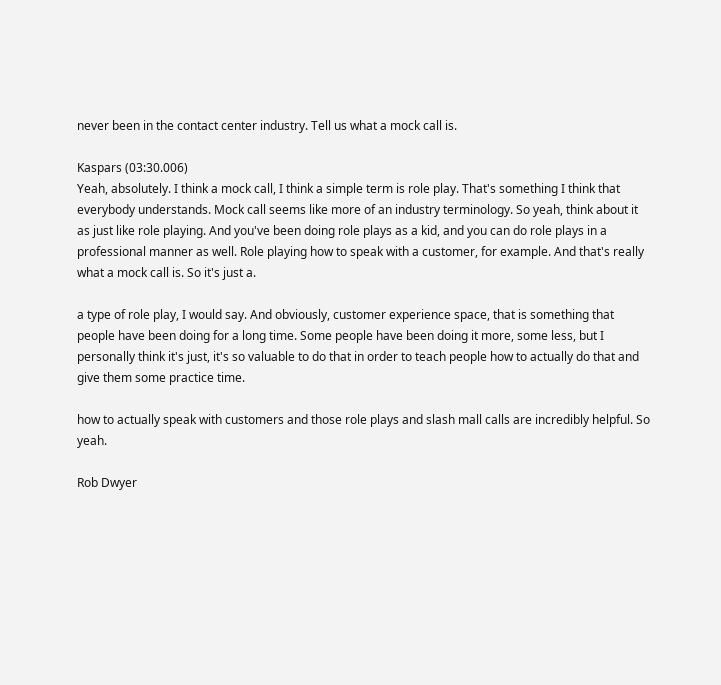never been in the contact center industry. Tell us what a mock call is.

Kaspars (03:30.006)
Yeah, absolutely. I think a mock call, I think a simple term is role play. That's something I think that everybody understands. Mock call seems like more of an industry terminology. So yeah, think about it as just like role playing. And you've been doing role plays as a kid, and you can do role plays in a professional manner as well. Role playing how to speak with a customer, for example. And that's really what a mock call is. So it's just a.

a type of role play, I would say. And obviously, customer experience space, that is something that people have been doing for a long time. Some people have been doing it more, some less, but I personally think it's just, it's so valuable to do that in order to teach people how to actually do that and give them some practice time.

how to actually speak with customers and those role plays and slash mall calls are incredibly helpful. So yeah.

Rob Dwyer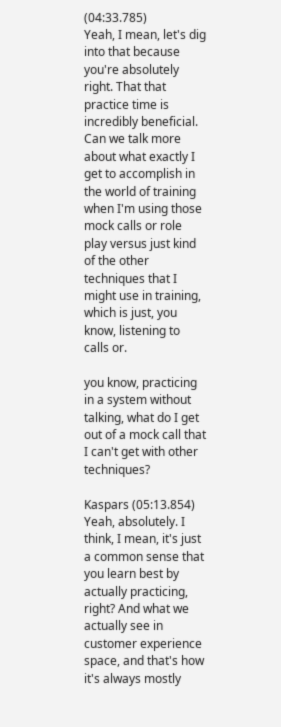(04:33.785)
Yeah, I mean, let's dig into that because you're absolutely right. That that practice time is incredibly beneficial. Can we talk more about what exactly I get to accomplish in the world of training when I'm using those mock calls or role play versus just kind of the other techniques that I might use in training, which is just, you know, listening to calls or.

you know, practicing in a system without talking, what do I get out of a mock call that I can't get with other techniques?

Kaspars (05:13.854)
Yeah, absolutely. I think, I mean, it's just a common sense that you learn best by actually practicing, right? And what we actually see in customer experience space, and that's how it's always mostly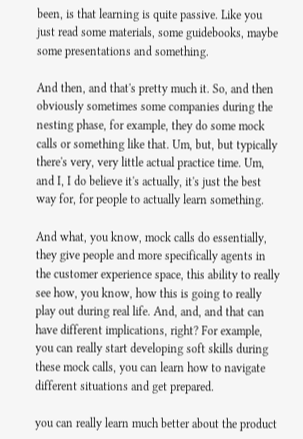been, is that learning is quite passive. Like you just read some materials, some guidebooks, maybe some presentations and something.

And then, and that's pretty much it. So, and then obviously sometimes some companies during the nesting phase, for example, they do some mock calls or something like that. Um, but, but typically there's very, very little actual practice time. Um, and I, I do believe it's actually, it's just the best way for, for people to actually learn something.

And what, you know, mock calls do essentially, they give people and more specifically agents in the customer experience space, this ability to really see how, you know, how this is going to really play out during real life. And, and, and that can have different implications, right? For example, you can really start developing soft skills during these mock calls, you can learn how to navigate different situations and get prepared.

you can really learn much better about the product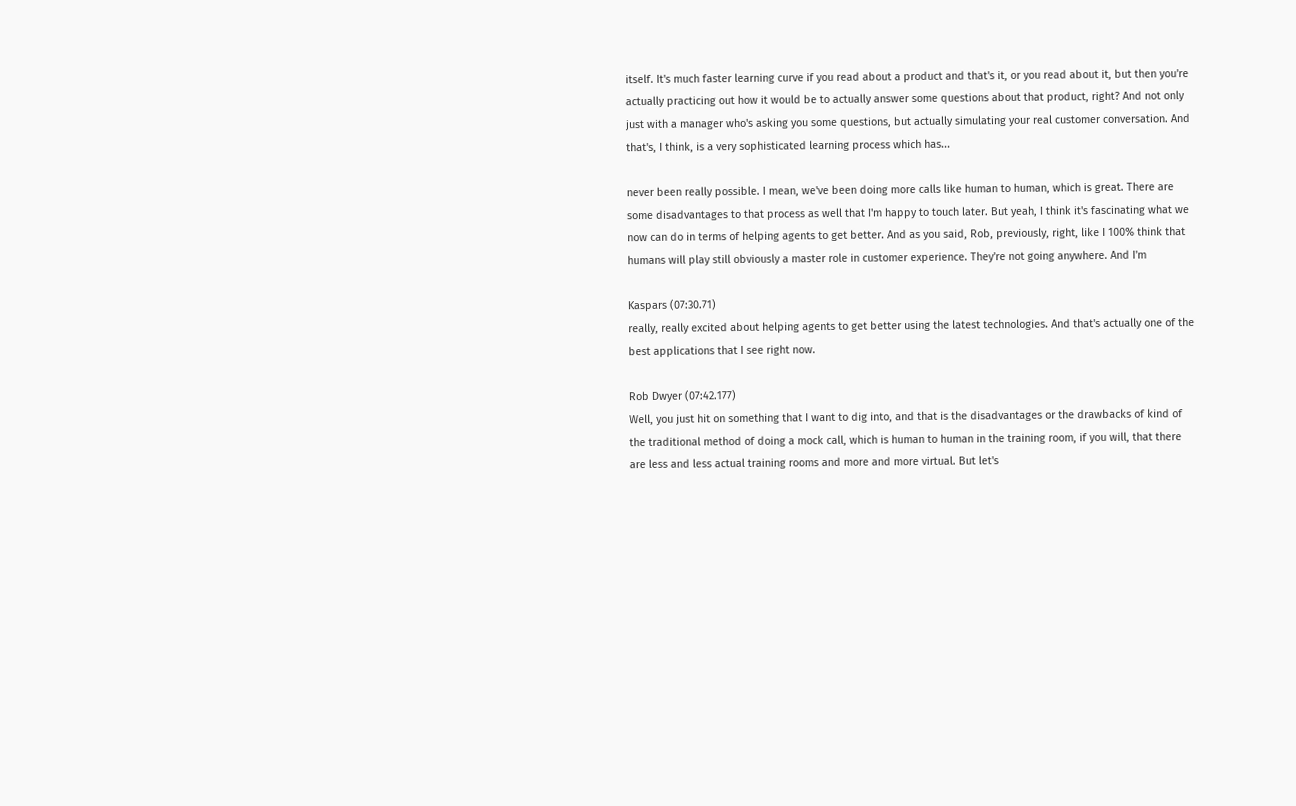itself. It's much faster learning curve if you read about a product and that's it, or you read about it, but then you're actually practicing out how it would be to actually answer some questions about that product, right? And not only just with a manager who's asking you some questions, but actually simulating your real customer conversation. And that's, I think, is a very sophisticated learning process which has...

never been really possible. I mean, we've been doing more calls like human to human, which is great. There are some disadvantages to that process as well that I'm happy to touch later. But yeah, I think it's fascinating what we now can do in terms of helping agents to get better. And as you said, Rob, previously, right, like I 100% think that humans will play still obviously a master role in customer experience. They're not going anywhere. And I'm

Kaspars (07:30.71)
really, really excited about helping agents to get better using the latest technologies. And that's actually one of the best applications that I see right now.

Rob Dwyer (07:42.177)
Well, you just hit on something that I want to dig into, and that is the disadvantages or the drawbacks of kind of the traditional method of doing a mock call, which is human to human in the training room, if you will, that there are less and less actual training rooms and more and more virtual. But let's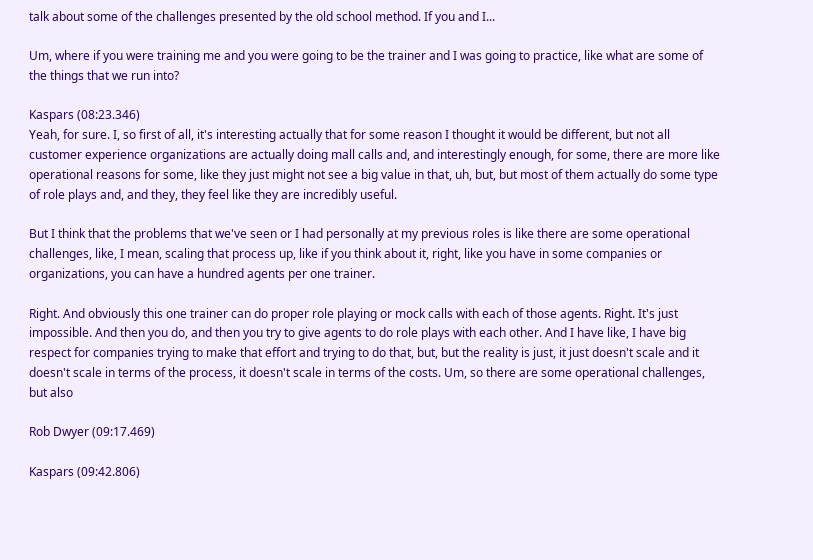talk about some of the challenges presented by the old school method. If you and I...

Um, where if you were training me and you were going to be the trainer and I was going to practice, like what are some of the things that we run into?

Kaspars (08:23.346)
Yeah, for sure. I, so first of all, it's interesting actually that for some reason I thought it would be different, but not all customer experience organizations are actually doing mall calls and, and interestingly enough, for some, there are more like operational reasons for some, like they just might not see a big value in that, uh, but, but most of them actually do some type of role plays and, and they, they feel like they are incredibly useful.

But I think that the problems that we've seen or I had personally at my previous roles is like there are some operational challenges, like, I mean, scaling that process up, like if you think about it, right, like you have in some companies or organizations, you can have a hundred agents per one trainer.

Right. And obviously this one trainer can do proper role playing or mock calls with each of those agents. Right. It's just impossible. And then you do, and then you try to give agents to do role plays with each other. And I have like, I have big respect for companies trying to make that effort and trying to do that, but, but the reality is just, it just doesn't scale and it doesn't scale in terms of the process, it doesn't scale in terms of the costs. Um, so there are some operational challenges, but also

Rob Dwyer (09:17.469)

Kaspars (09:42.806)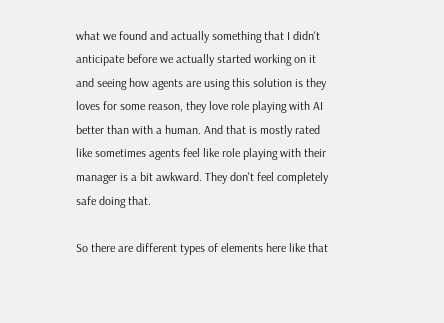what we found and actually something that I didn't anticipate before we actually started working on it and seeing how agents are using this solution is they loves for some reason, they love role playing with AI better than with a human. And that is mostly rated like sometimes agents feel like role playing with their manager is a bit awkward. They don't feel completely safe doing that.

So there are different types of elements here like that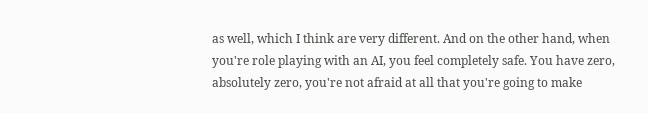as well, which I think are very different. And on the other hand, when you're role playing with an AI, you feel completely safe. You have zero, absolutely zero, you're not afraid at all that you're going to make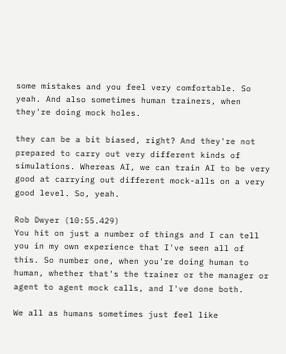some mistakes and you feel very comfortable. So yeah. And also sometimes human trainers, when they're doing mock holes.

they can be a bit biased, right? And they're not prepared to carry out very different kinds of simulations. Whereas AI, we can train AI to be very good at carrying out different mock-alls on a very good level. So, yeah.

Rob Dwyer (10:55.429)
You hit on just a number of things and I can tell you in my own experience that I've seen all of this. So number one, when you're doing human to human, whether that's the trainer or the manager or agent to agent mock calls, and I've done both.

We all as humans sometimes just feel like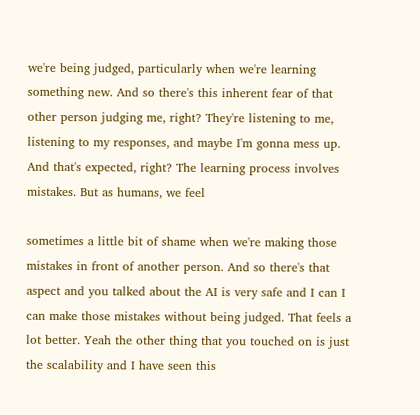we're being judged, particularly when we're learning something new. And so there's this inherent fear of that other person judging me, right? They're listening to me, listening to my responses, and maybe I'm gonna mess up. And that's expected, right? The learning process involves mistakes. But as humans, we feel

sometimes a little bit of shame when we're making those mistakes in front of another person. And so there's that aspect and you talked about the AI is very safe and I can I can make those mistakes without being judged. That feels a lot better. Yeah the other thing that you touched on is just the scalability and I have seen this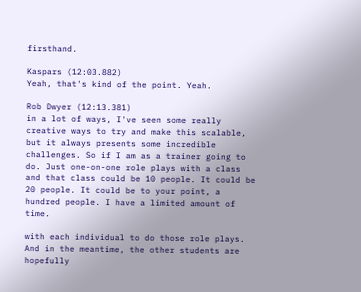firsthand.

Kaspars (12:03.882)
Yeah, that's kind of the point. Yeah.

Rob Dwyer (12:13.381)
in a lot of ways, I've seen some really creative ways to try and make this scalable, but it always presents some incredible challenges. So if I am as a trainer going to do. Just one-on-one role plays with a class and that class could be 10 people. It could be 20 people. It could be to your point, a hundred people. I have a limited amount of time.

with each individual to do those role plays. And in the meantime, the other students are hopefully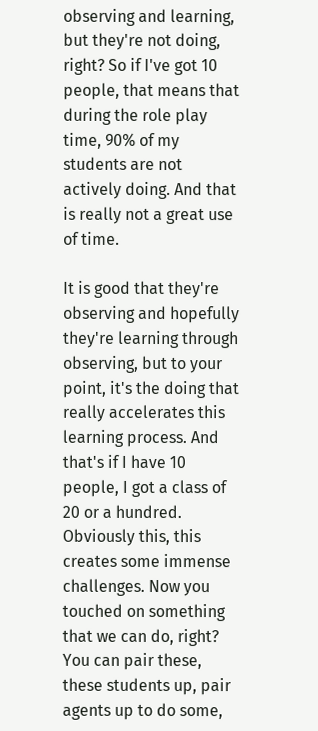observing and learning, but they're not doing, right? So if I've got 10 people, that means that during the role play time, 90% of my students are not actively doing. And that is really not a great use of time.

It is good that they're observing and hopefully they're learning through observing, but to your point, it's the doing that really accelerates this learning process. And that's if I have 10 people, I got a class of 20 or a hundred. Obviously this, this creates some immense challenges. Now you touched on something that we can do, right? You can pair these, these students up, pair agents up to do some,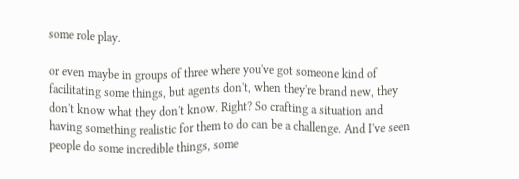some role play.

or even maybe in groups of three where you've got someone kind of facilitating some things, but agents don't, when they're brand new, they don't know what they don't know. Right? So crafting a situation and having something realistic for them to do can be a challenge. And I've seen people do some incredible things, some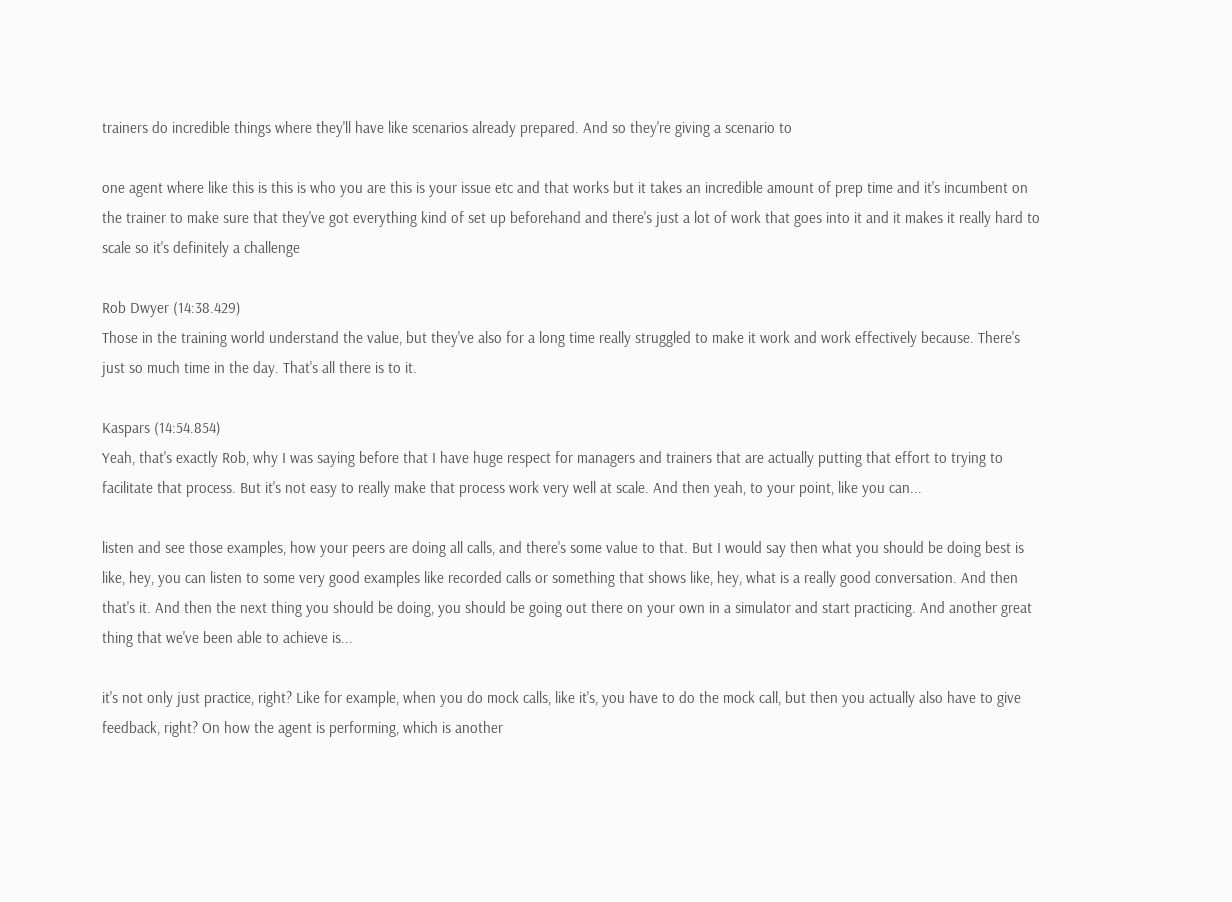trainers do incredible things where they'll have like scenarios already prepared. And so they're giving a scenario to

one agent where like this is this is who you are this is your issue etc and that works but it takes an incredible amount of prep time and it's incumbent on the trainer to make sure that they've got everything kind of set up beforehand and there's just a lot of work that goes into it and it makes it really hard to scale so it's definitely a challenge

Rob Dwyer (14:38.429)
Those in the training world understand the value, but they've also for a long time really struggled to make it work and work effectively because. There's just so much time in the day. That's all there is to it.

Kaspars (14:54.854)
Yeah, that's exactly Rob, why I was saying before that I have huge respect for managers and trainers that are actually putting that effort to trying to facilitate that process. But it's not easy to really make that process work very well at scale. And then yeah, to your point, like you can...

listen and see those examples, how your peers are doing all calls, and there's some value to that. But I would say then what you should be doing best is like, hey, you can listen to some very good examples like recorded calls or something that shows like, hey, what is a really good conversation. And then that's it. And then the next thing you should be doing, you should be going out there on your own in a simulator and start practicing. And another great thing that we've been able to achieve is...

it's not only just practice, right? Like for example, when you do mock calls, like it's, you have to do the mock call, but then you actually also have to give feedback, right? On how the agent is performing, which is another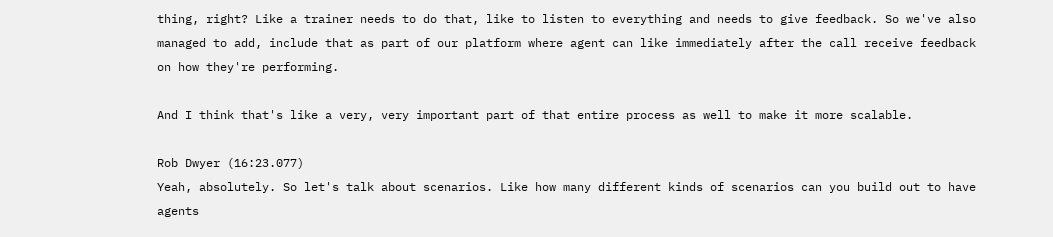thing, right? Like a trainer needs to do that, like to listen to everything and needs to give feedback. So we've also managed to add, include that as part of our platform where agent can like immediately after the call receive feedback on how they're performing.

And I think that's like a very, very important part of that entire process as well to make it more scalable.

Rob Dwyer (16:23.077)
Yeah, absolutely. So let's talk about scenarios. Like how many different kinds of scenarios can you build out to have agents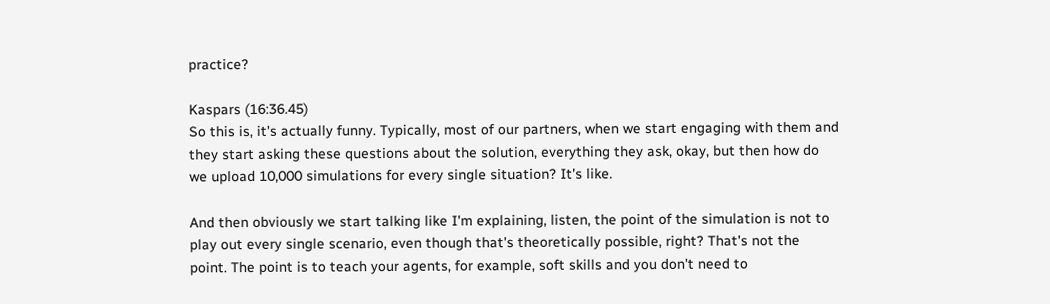practice?

Kaspars (16:36.45)
So this is, it's actually funny. Typically, most of our partners, when we start engaging with them and they start asking these questions about the solution, everything they ask, okay, but then how do we upload 10,000 simulations for every single situation? It's like.

And then obviously we start talking like I'm explaining, listen, the point of the simulation is not to play out every single scenario, even though that's theoretically possible, right? That's not the point. The point is to teach your agents, for example, soft skills and you don't need to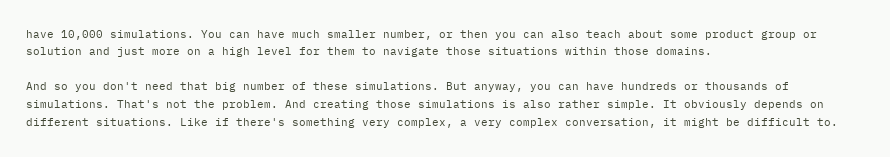have 10,000 simulations. You can have much smaller number, or then you can also teach about some product group or solution and just more on a high level for them to navigate those situations within those domains.

And so you don't need that big number of these simulations. But anyway, you can have hundreds or thousands of simulations. That's not the problem. And creating those simulations is also rather simple. It obviously depends on different situations. Like if there's something very complex, a very complex conversation, it might be difficult to.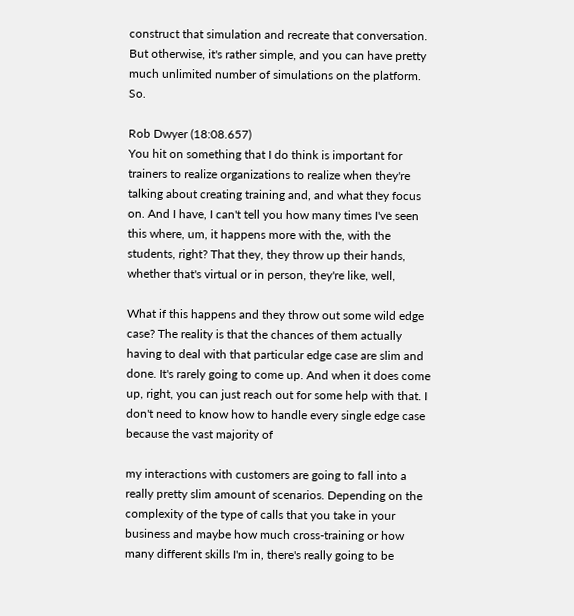construct that simulation and recreate that conversation. But otherwise, it's rather simple, and you can have pretty much unlimited number of simulations on the platform. So.

Rob Dwyer (18:08.657)
You hit on something that I do think is important for trainers to realize organizations to realize when they're talking about creating training and, and what they focus on. And I have, I can't tell you how many times I've seen this where, um, it happens more with the, with the students, right? That they, they throw up their hands, whether that's virtual or in person, they're like, well,

What if this happens and they throw out some wild edge case? The reality is that the chances of them actually having to deal with that particular edge case are slim and done. It's rarely going to come up. And when it does come up, right, you can just reach out for some help with that. I don't need to know how to handle every single edge case because the vast majority of

my interactions with customers are going to fall into a really pretty slim amount of scenarios. Depending on the complexity of the type of calls that you take in your business and maybe how much cross-training or how many different skills I'm in, there's really going to be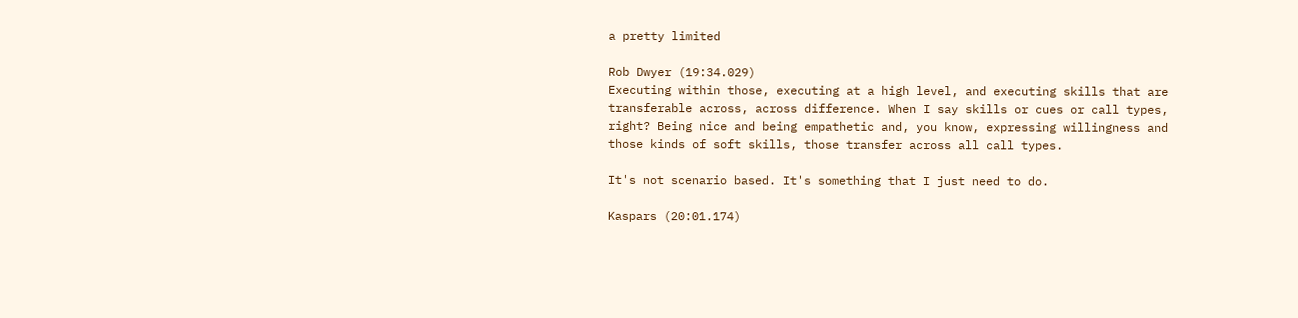a pretty limited

Rob Dwyer (19:34.029)
Executing within those, executing at a high level, and executing skills that are transferable across, across difference. When I say skills or cues or call types, right? Being nice and being empathetic and, you know, expressing willingness and those kinds of soft skills, those transfer across all call types.

It's not scenario based. It's something that I just need to do.

Kaspars (20:01.174)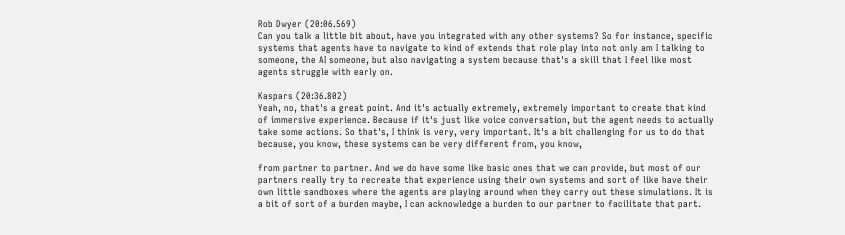Rob Dwyer (20:06.569)
Can you talk a little bit about, have you integrated with any other systems? So for instance, specific systems that agents have to navigate to kind of extends that role play into not only am I talking to someone, the AI someone, but also navigating a system because that's a skill that I feel like most agents struggle with early on.

Kaspars (20:36.802)
Yeah, no, that's a great point. And it's actually extremely, extremely important to create that kind of immersive experience. Because if it's just like voice conversation, but the agent needs to actually take some actions. So that's, I think is very, very important. It's a bit challenging for us to do that because, you know, these systems can be very different from, you know,

from partner to partner. And we do have some like basic ones that we can provide, but most of our partners really try to recreate that experience using their own systems and sort of like have their own little sandboxes where the agents are playing around when they carry out these simulations. It is a bit of sort of a burden maybe, I can acknowledge a burden to our partner to facilitate that part.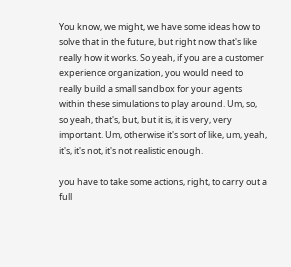You know, we might, we have some ideas how to solve that in the future, but right now that's like really how it works. So yeah, if you are a customer experience organization, you would need to really build a small sandbox for your agents within these simulations to play around. Um, so, so yeah, that's, but, but it is, it is very, very important. Um, otherwise it's sort of like, um, yeah, it's, it's not, it's not realistic enough.

you have to take some actions, right, to carry out a full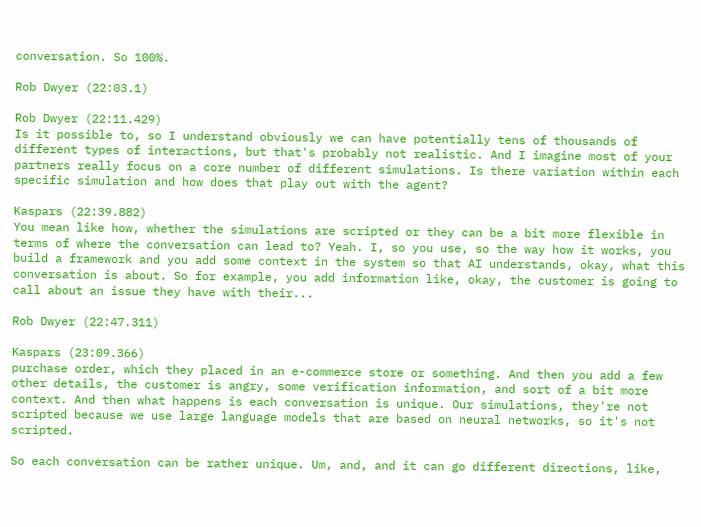conversation. So 100%.

Rob Dwyer (22:03.1)

Rob Dwyer (22:11.429)
Is it possible to, so I understand obviously we can have potentially tens of thousands of different types of interactions, but that's probably not realistic. And I imagine most of your partners really focus on a core number of different simulations. Is there variation within each specific simulation and how does that play out with the agent?

Kaspars (22:39.882)
You mean like how, whether the simulations are scripted or they can be a bit more flexible in terms of where the conversation can lead to? Yeah. I, so you use, so the way how it works, you build a framework and you add some context in the system so that AI understands, okay, what this conversation is about. So for example, you add information like, okay, the customer is going to call about an issue they have with their...

Rob Dwyer (22:47.311)

Kaspars (23:09.366)
purchase order, which they placed in an e-commerce store or something. And then you add a few other details, the customer is angry, some verification information, and sort of a bit more context. And then what happens is each conversation is unique. Our simulations, they're not scripted because we use large language models that are based on neural networks, so it's not scripted.

So each conversation can be rather unique. Um, and, and it can go different directions, like,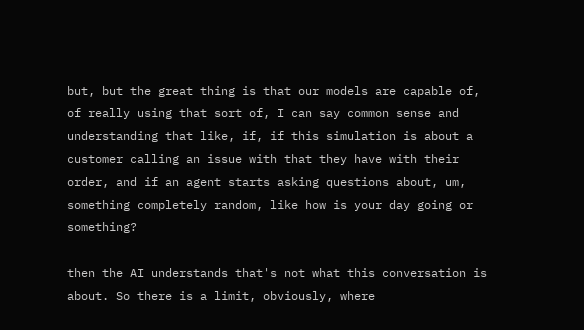but, but the great thing is that our models are capable of, of really using that sort of, I can say common sense and understanding that like, if, if this simulation is about a customer calling an issue with that they have with their order, and if an agent starts asking questions about, um, something completely random, like how is your day going or something?

then the AI understands that's not what this conversation is about. So there is a limit, obviously, where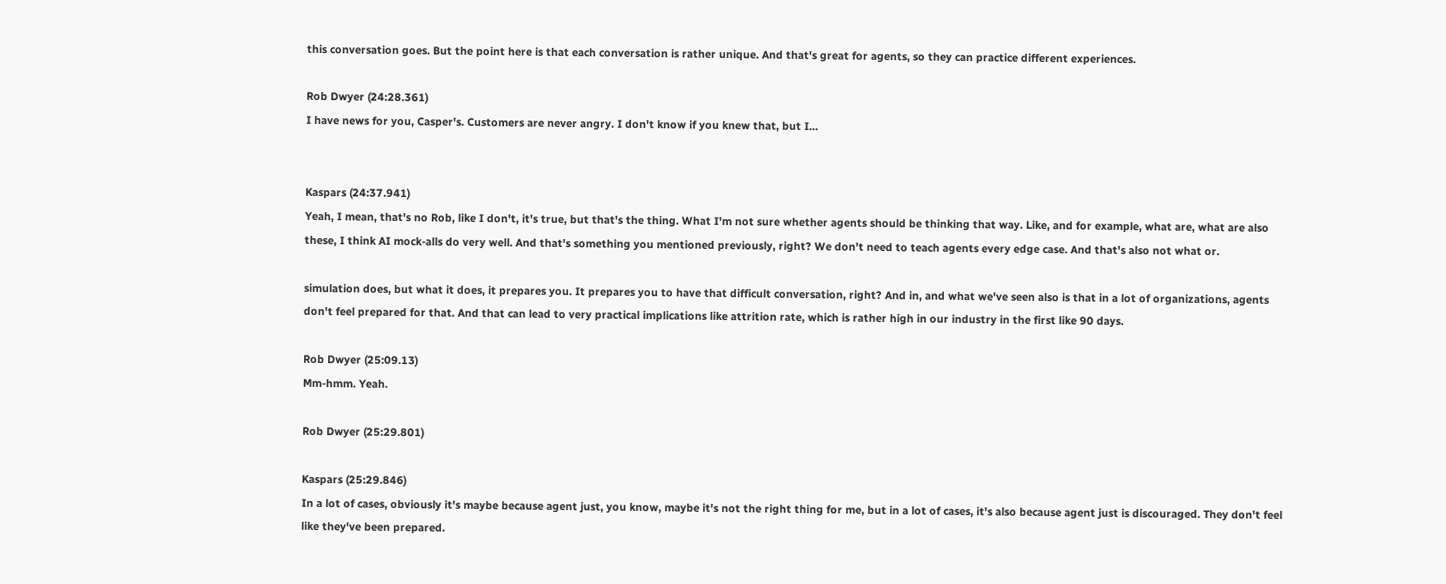this conversation goes. But the point here is that each conversation is rather unique. And that's great for agents, so they can practice different experiences.

Rob Dwyer (24:28.361)
I have news for you, Casper's. Customers are never angry. I don't know if you knew that, but I...


Kaspars (24:37.941)
Yeah, I mean, that's no Rob, like I don't, it's true, but that's the thing. What I'm not sure whether agents should be thinking that way. Like, and for example, what are, what are also these, I think AI mock-alls do very well. And that's something you mentioned previously, right? We don't need to teach agents every edge case. And that's also not what or.

simulation does, but what it does, it prepares you. It prepares you to have that difficult conversation, right? And in, and what we've seen also is that in a lot of organizations, agents don't feel prepared for that. And that can lead to very practical implications like attrition rate, which is rather high in our industry in the first like 90 days.

Rob Dwyer (25:09.13)
Mm-hmm. Yeah.

Rob Dwyer (25:29.801)

Kaspars (25:29.846)
In a lot of cases, obviously it's maybe because agent just, you know, maybe it's not the right thing for me, but in a lot of cases, it's also because agent just is discouraged. They don't feel like they've been prepared.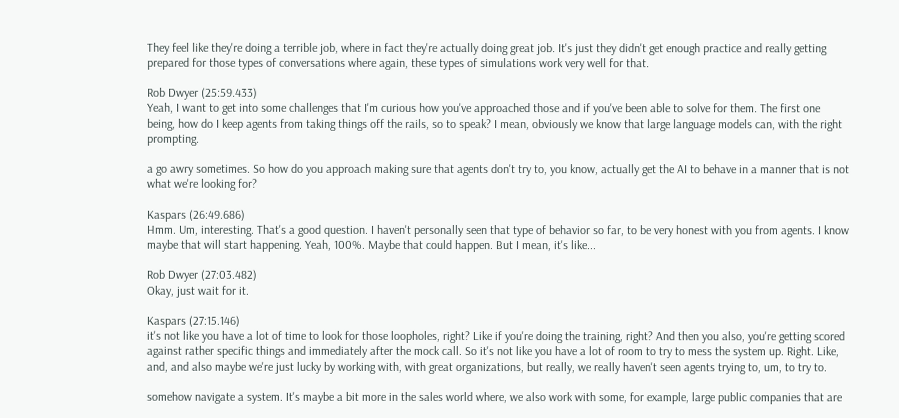They feel like they're doing a terrible job, where in fact they're actually doing great job. It's just they didn't get enough practice and really getting prepared for those types of conversations where again, these types of simulations work very well for that.

Rob Dwyer (25:59.433)
Yeah, I want to get into some challenges that I'm curious how you've approached those and if you've been able to solve for them. The first one being, how do I keep agents from taking things off the rails, so to speak? I mean, obviously we know that large language models can, with the right prompting.

a go awry sometimes. So how do you approach making sure that agents don't try to, you know, actually get the AI to behave in a manner that is not what we're looking for?

Kaspars (26:49.686)
Hmm. Um, interesting. That's a good question. I haven't personally seen that type of behavior so far, to be very honest with you from agents. I know maybe that will start happening. Yeah, 100%. Maybe that could happen. But I mean, it's like...

Rob Dwyer (27:03.482)
Okay, just wait for it.

Kaspars (27:15.146)
it's not like you have a lot of time to look for those loopholes, right? Like if you're doing the training, right? And then you also, you're getting scored against rather specific things and immediately after the mock call. So it's not like you have a lot of room to try to mess the system up. Right. Like, and, and also maybe we're just lucky by working with, with great organizations, but really, we really haven't seen agents trying to, um, to try to.

somehow navigate a system. It's maybe a bit more in the sales world where, we also work with some, for example, large public companies that are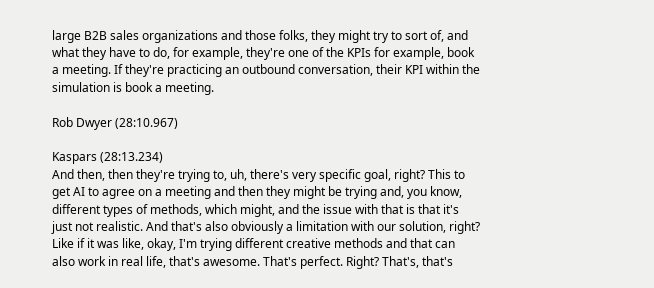large B2B sales organizations and those folks, they might try to sort of, and what they have to do, for example, they're one of the KPIs for example, book a meeting. If they're practicing an outbound conversation, their KPI within the simulation is book a meeting.

Rob Dwyer (28:10.967)

Kaspars (28:13.234)
And then, then they're trying to, uh, there's very specific goal, right? This to get AI to agree on a meeting and then they might be trying and, you know, different types of methods, which might, and the issue with that is that it's just not realistic. And that's also obviously a limitation with our solution, right? Like if it was like, okay, I'm trying different creative methods and that can also work in real life, that's awesome. That's perfect. Right? That's, that's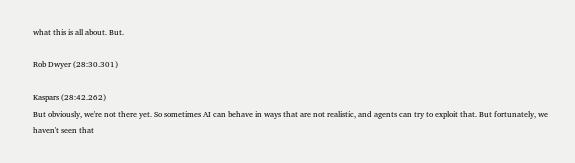what this is all about. But.

Rob Dwyer (28:30.301)

Kaspars (28:42.262)
But obviously, we're not there yet. So sometimes AI can behave in ways that are not realistic, and agents can try to exploit that. But fortunately, we haven't seen that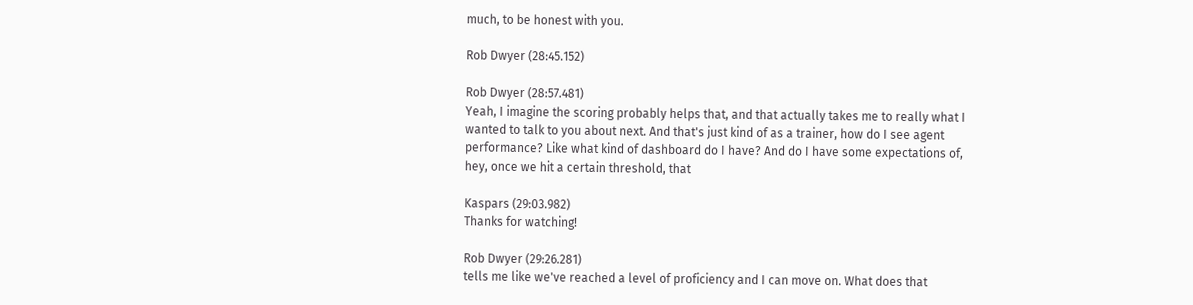much, to be honest with you.

Rob Dwyer (28:45.152)

Rob Dwyer (28:57.481)
Yeah, I imagine the scoring probably helps that, and that actually takes me to really what I wanted to talk to you about next. And that's just kind of as a trainer, how do I see agent performance? Like what kind of dashboard do I have? And do I have some expectations of, hey, once we hit a certain threshold, that

Kaspars (29:03.982)
Thanks for watching!

Rob Dwyer (29:26.281)
tells me like we've reached a level of proficiency and I can move on. What does that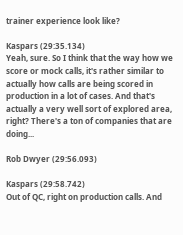trainer experience look like?

Kaspars (29:35.134)
Yeah, sure. So I think that the way how we score or mock calls, it's rather similar to actually how calls are being scored in production in a lot of cases. And that's actually a very well sort of explored area, right? There's a ton of companies that are doing...

Rob Dwyer (29:56.093)

Kaspars (29:58.742)
Out of QC, right on production calls. And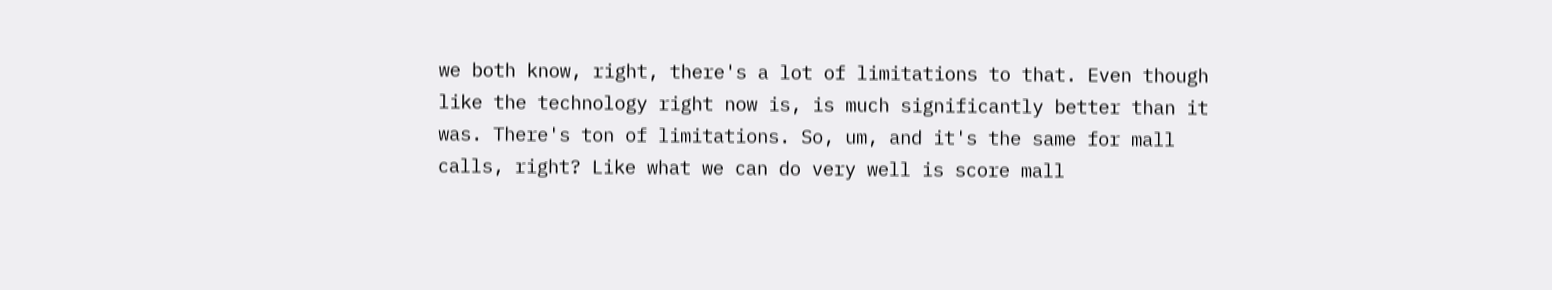we both know, right, there's a lot of limitations to that. Even though like the technology right now is, is much significantly better than it was. There's ton of limitations. So, um, and it's the same for mall calls, right? Like what we can do very well is score mall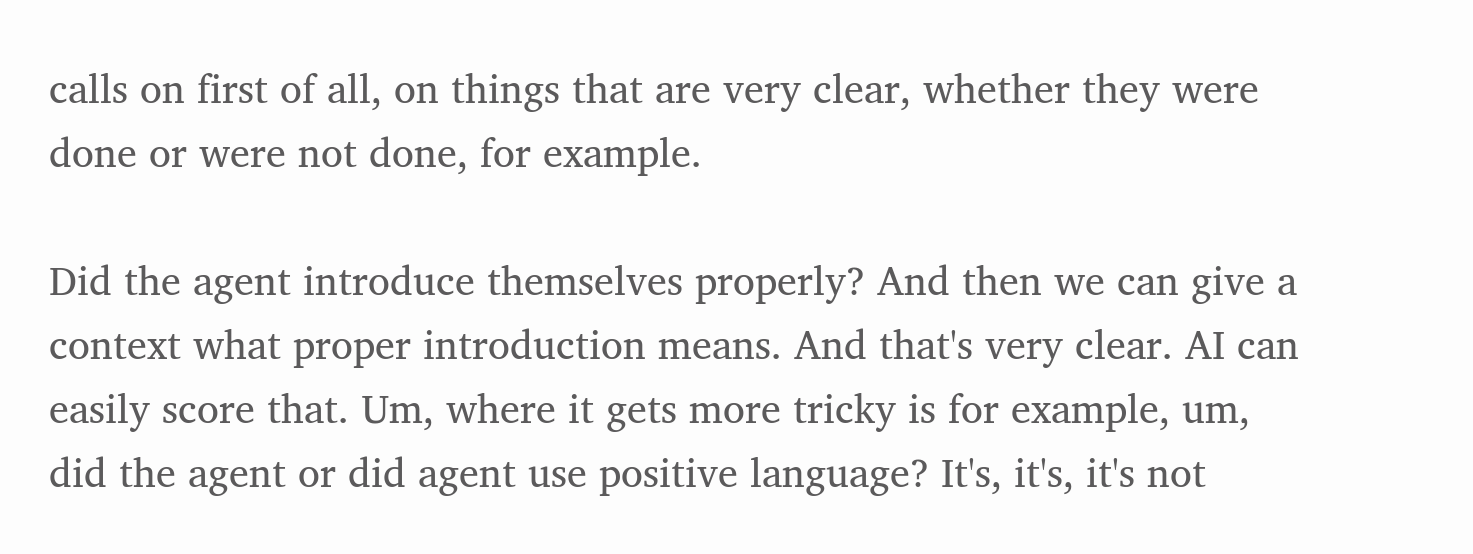calls on first of all, on things that are very clear, whether they were done or were not done, for example.

Did the agent introduce themselves properly? And then we can give a context what proper introduction means. And that's very clear. AI can easily score that. Um, where it gets more tricky is for example, um, did the agent or did agent use positive language? It's, it's, it's not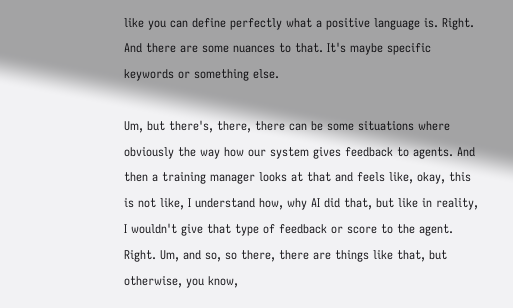like you can define perfectly what a positive language is. Right. And there are some nuances to that. It's maybe specific keywords or something else.

Um, but there's, there, there can be some situations where obviously the way how our system gives feedback to agents. And then a training manager looks at that and feels like, okay, this is not like, I understand how, why AI did that, but like in reality, I wouldn't give that type of feedback or score to the agent. Right. Um, and so, so there, there are things like that, but otherwise, you know,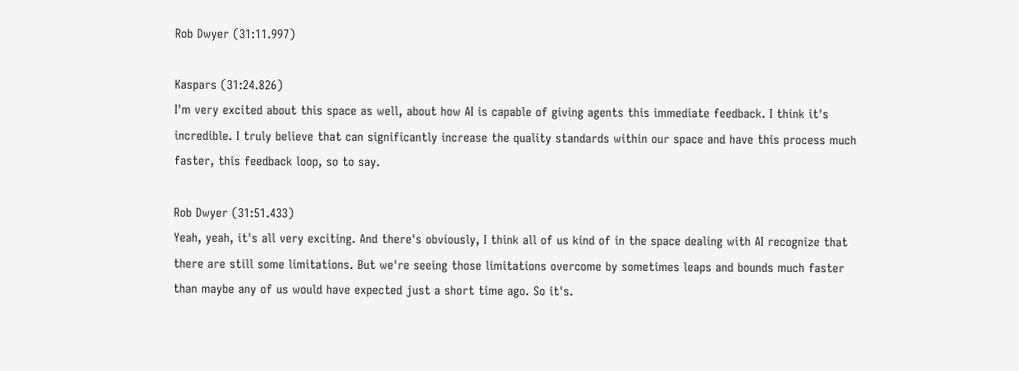Rob Dwyer (31:11.997)

Kaspars (31:24.826)
I'm very excited about this space as well, about how AI is capable of giving agents this immediate feedback. I think it's incredible. I truly believe that can significantly increase the quality standards within our space and have this process much faster, this feedback loop, so to say.

Rob Dwyer (31:51.433)
Yeah, yeah, it's all very exciting. And there's obviously, I think all of us kind of in the space dealing with AI recognize that there are still some limitations. But we're seeing those limitations overcome by sometimes leaps and bounds much faster than maybe any of us would have expected just a short time ago. So it's.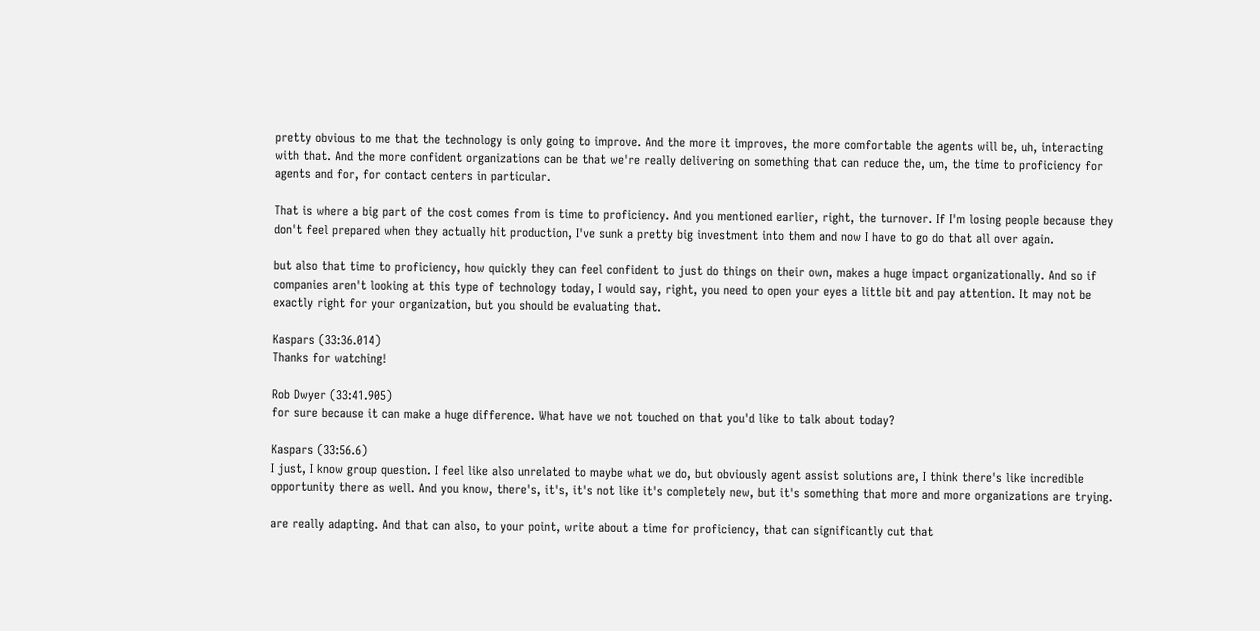pretty obvious to me that the technology is only going to improve. And the more it improves, the more comfortable the agents will be, uh, interacting with that. And the more confident organizations can be that we're really delivering on something that can reduce the, um, the time to proficiency for agents and for, for contact centers in particular.

That is where a big part of the cost comes from is time to proficiency. And you mentioned earlier, right, the turnover. If I'm losing people because they don't feel prepared when they actually hit production, I've sunk a pretty big investment into them and now I have to go do that all over again.

but also that time to proficiency, how quickly they can feel confident to just do things on their own, makes a huge impact organizationally. And so if companies aren't looking at this type of technology today, I would say, right, you need to open your eyes a little bit and pay attention. It may not be exactly right for your organization, but you should be evaluating that.

Kaspars (33:36.014)
Thanks for watching!

Rob Dwyer (33:41.905)
for sure because it can make a huge difference. What have we not touched on that you'd like to talk about today?

Kaspars (33:56.6)
I just, I know group question. I feel like also unrelated to maybe what we do, but obviously agent assist solutions are, I think there's like incredible opportunity there as well. And you know, there's, it's, it's not like it's completely new, but it's something that more and more organizations are trying.

are really adapting. And that can also, to your point, write about a time for proficiency, that can significantly cut that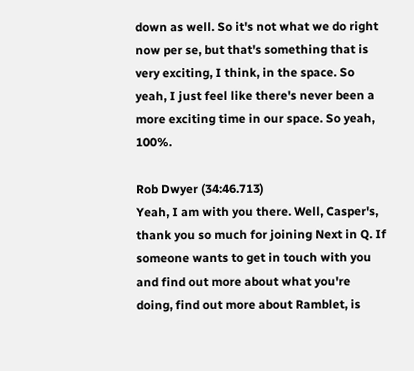down as well. So it's not what we do right now per se, but that's something that is very exciting, I think, in the space. So yeah, I just feel like there's never been a more exciting time in our space. So yeah, 100%.

Rob Dwyer (34:46.713)
Yeah, I am with you there. Well, Casper's, thank you so much for joining Next in Q. If someone wants to get in touch with you and find out more about what you're doing, find out more about Ramblet, is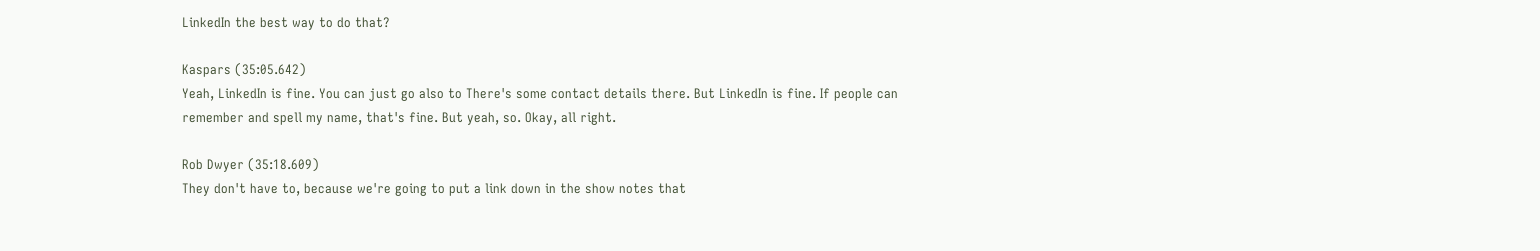LinkedIn the best way to do that?

Kaspars (35:05.642)
Yeah, LinkedIn is fine. You can just go also to There's some contact details there. But LinkedIn is fine. If people can remember and spell my name, that's fine. But yeah, so. Okay, all right.

Rob Dwyer (35:18.609)
They don't have to, because we're going to put a link down in the show notes that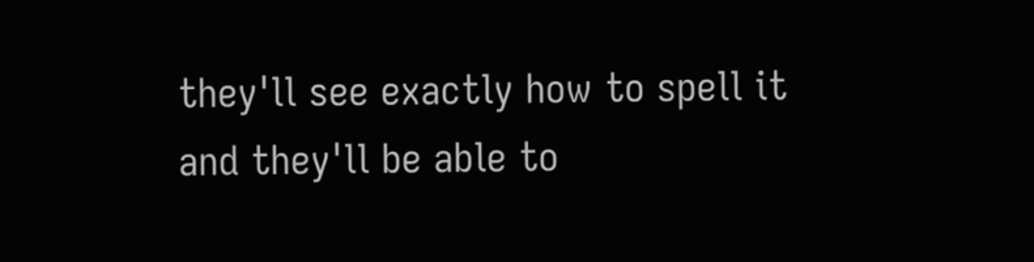they'll see exactly how to spell it and they'll be able to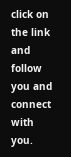click on the link and follow you and connect with you.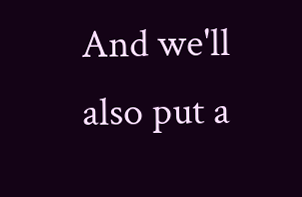And we'll also put a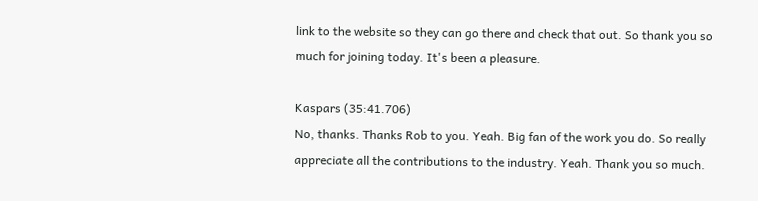link to the website so they can go there and check that out. So thank you so much for joining today. It's been a pleasure.

Kaspars (35:41.706)
No, thanks. Thanks Rob to you. Yeah. Big fan of the work you do. So really appreciate all the contributions to the industry. Yeah. Thank you so much.